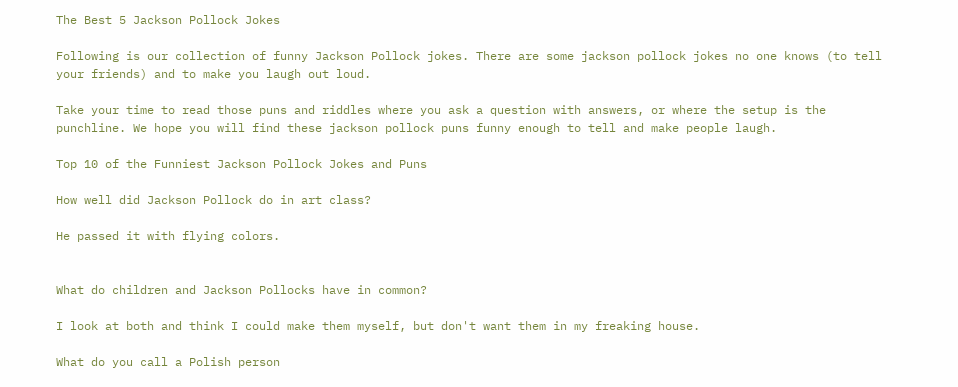The Best 5 Jackson Pollock Jokes

Following is our collection of funny Jackson Pollock jokes. There are some jackson pollock jokes no one knows (to tell your friends) and to make you laugh out loud.

Take your time to read those puns and riddles where you ask a question with answers, or where the setup is the punchline. We hope you will find these jackson pollock puns funny enough to tell and make people laugh.

Top 10 of the Funniest Jackson Pollock Jokes and Puns

How well did Jackson Pollock do in art class?

He passed it with flying colors.


What do children and Jackson Pollocks have in common?

I look at both and think I could make them myself, but don't want them in my freaking house.

What do you call a Polish person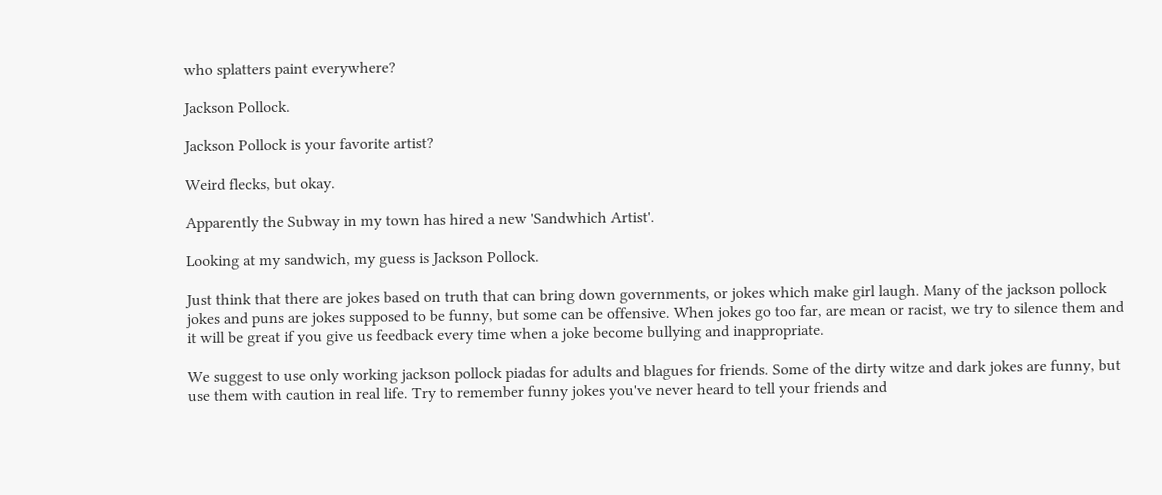who splatters paint everywhere?

Jackson Pollock.

Jackson Pollock is your favorite artist?

Weird flecks, but okay.

Apparently the Subway in my town has hired a new 'Sandwhich Artist'.

Looking at my sandwich, my guess is Jackson Pollock.

Just think that there are jokes based on truth that can bring down governments, or jokes which make girl laugh. Many of the jackson pollock jokes and puns are jokes supposed to be funny, but some can be offensive. When jokes go too far, are mean or racist, we try to silence them and it will be great if you give us feedback every time when a joke become bullying and inappropriate.

We suggest to use only working jackson pollock piadas for adults and blagues for friends. Some of the dirty witze and dark jokes are funny, but use them with caution in real life. Try to remember funny jokes you've never heard to tell your friends and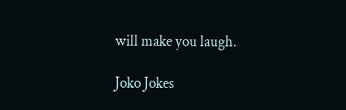will make you laugh.

Joko Jokes